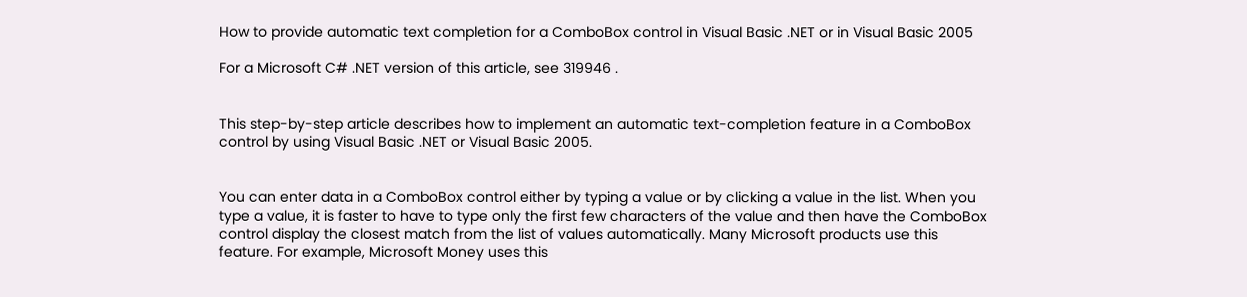How to provide automatic text completion for a ComboBox control in Visual Basic .NET or in Visual Basic 2005

For a Microsoft C# .NET version of this article, see 319946 .


This step-by-step article describes how to implement an automatic text-completion feature in a ComboBox control by using Visual Basic .NET or Visual Basic 2005.


You can enter data in a ComboBox control either by typing a value or by clicking a value in the list. When you type a value, it is faster to have to type only the first few characters of the value and then have the ComboBox control display the closest match from the list of values automatically. Many Microsoft products use this feature. For example, Microsoft Money uses this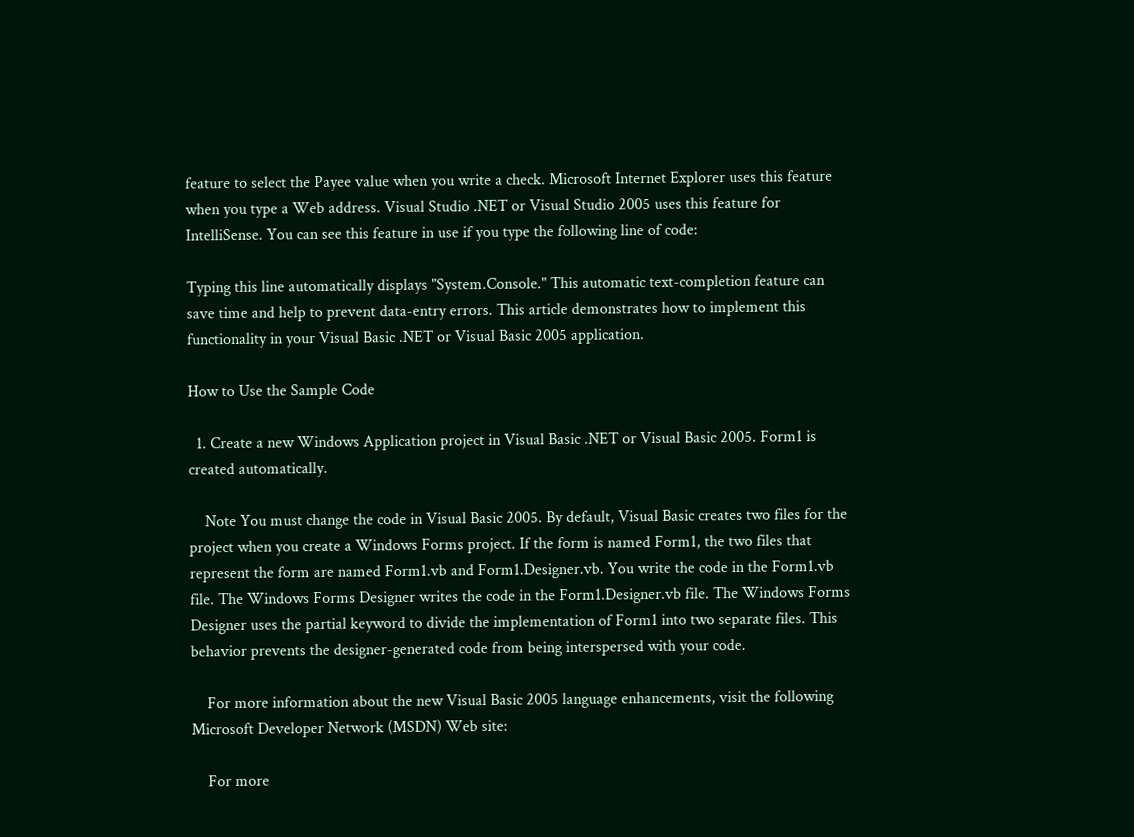feature to select the Payee value when you write a check. Microsoft Internet Explorer uses this feature when you type a Web address. Visual Studio .NET or Visual Studio 2005 uses this feature for IntelliSense. You can see this feature in use if you type the following line of code:

Typing this line automatically displays "System.Console." This automatic text-completion feature can save time and help to prevent data-entry errors. This article demonstrates how to implement this functionality in your Visual Basic .NET or Visual Basic 2005 application.

How to Use the Sample Code

  1. Create a new Windows Application project in Visual Basic .NET or Visual Basic 2005. Form1 is created automatically.

    Note You must change the code in Visual Basic 2005. By default, Visual Basic creates two files for the project when you create a Windows Forms project. If the form is named Form1, the two files that represent the form are named Form1.vb and Form1.Designer.vb. You write the code in the Form1.vb file. The Windows Forms Designer writes the code in the Form1.Designer.vb file. The Windows Forms Designer uses the partial keyword to divide the implementation of Form1 into two separate files. This behavior prevents the designer-generated code from being interspersed with your code.

    For more information about the new Visual Basic 2005 language enhancements, visit the following Microsoft Developer Network (MSDN) Web site:

    For more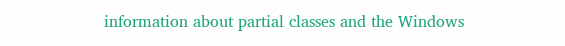information about partial classes and the Windows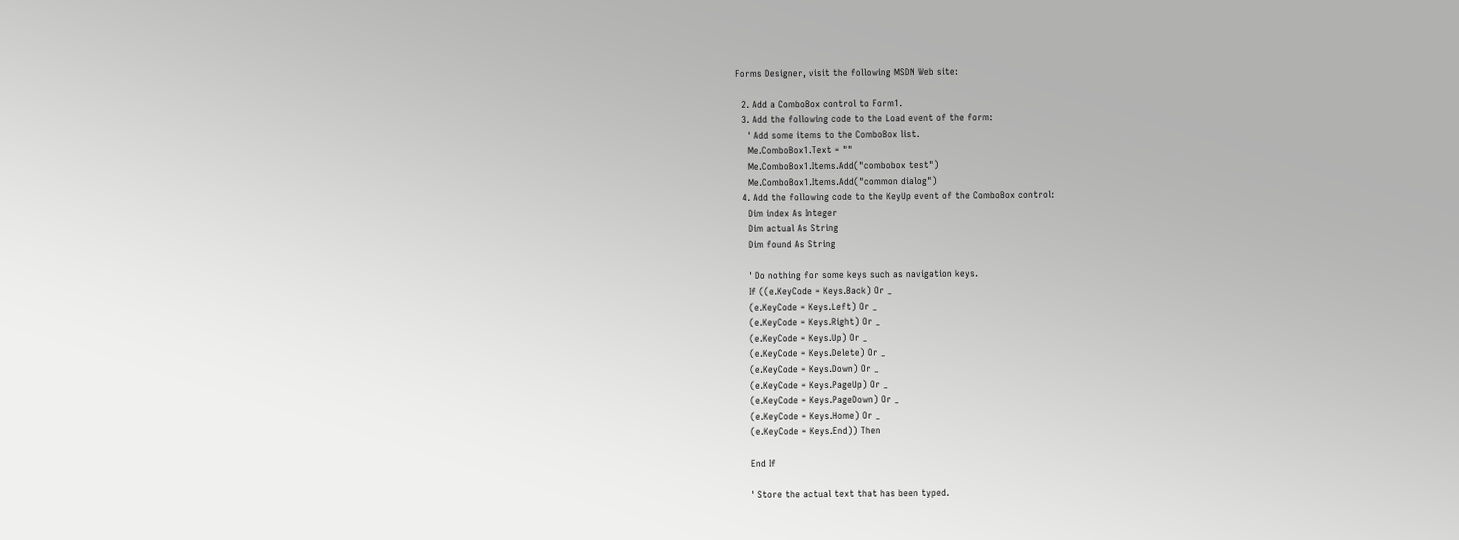Forms Designer, visit the following MSDN Web site:

  2. Add a ComboBox control to Form1.
  3. Add the following code to the Load event of the form:
    ' Add some items to the ComboBox list.
    Me.ComboBox1.Text = ""
    Me.ComboBox1.Items.Add("combobox test")
    Me.ComboBox1.Items.Add("common dialog")
  4. Add the following code to the KeyUp event of the ComboBox control:
    Dim index As Integer
    Dim actual As String
    Dim found As String

    ' Do nothing for some keys such as navigation keys.
    If ((e.KeyCode = Keys.Back) Or _
    (e.KeyCode = Keys.Left) Or _
    (e.KeyCode = Keys.Right) Or _
    (e.KeyCode = Keys.Up) Or _
    (e.KeyCode = Keys.Delete) Or _
    (e.KeyCode = Keys.Down) Or _
    (e.KeyCode = Keys.PageUp) Or _
    (e.KeyCode = Keys.PageDown) Or _
    (e.KeyCode = Keys.Home) Or _
    (e.KeyCode = Keys.End)) Then

    End If

    ' Store the actual text that has been typed.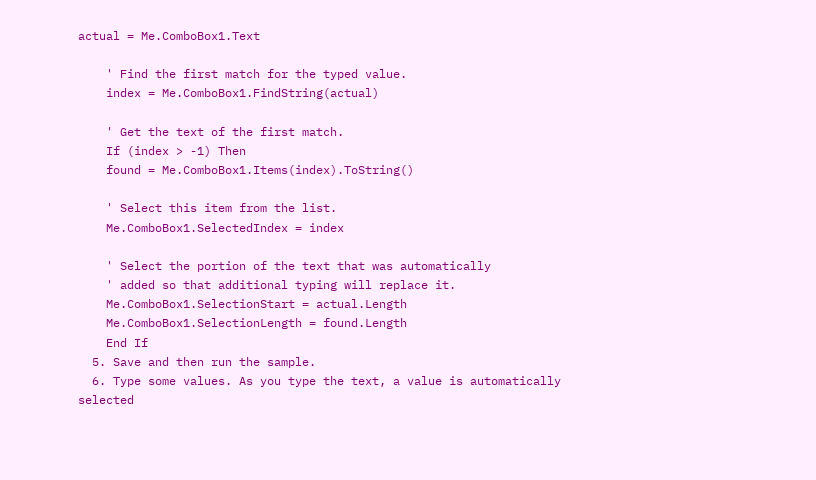actual = Me.ComboBox1.Text

    ' Find the first match for the typed value.
    index = Me.ComboBox1.FindString(actual)

    ' Get the text of the first match.
    If (index > -1) Then
    found = Me.ComboBox1.Items(index).ToString()

    ' Select this item from the list.
    Me.ComboBox1.SelectedIndex = index

    ' Select the portion of the text that was automatically
    ' added so that additional typing will replace it.
    Me.ComboBox1.SelectionStart = actual.Length
    Me.ComboBox1.SelectionLength = found.Length
    End If
  5. Save and then run the sample.
  6. Type some values. As you type the text, a value is automatically selected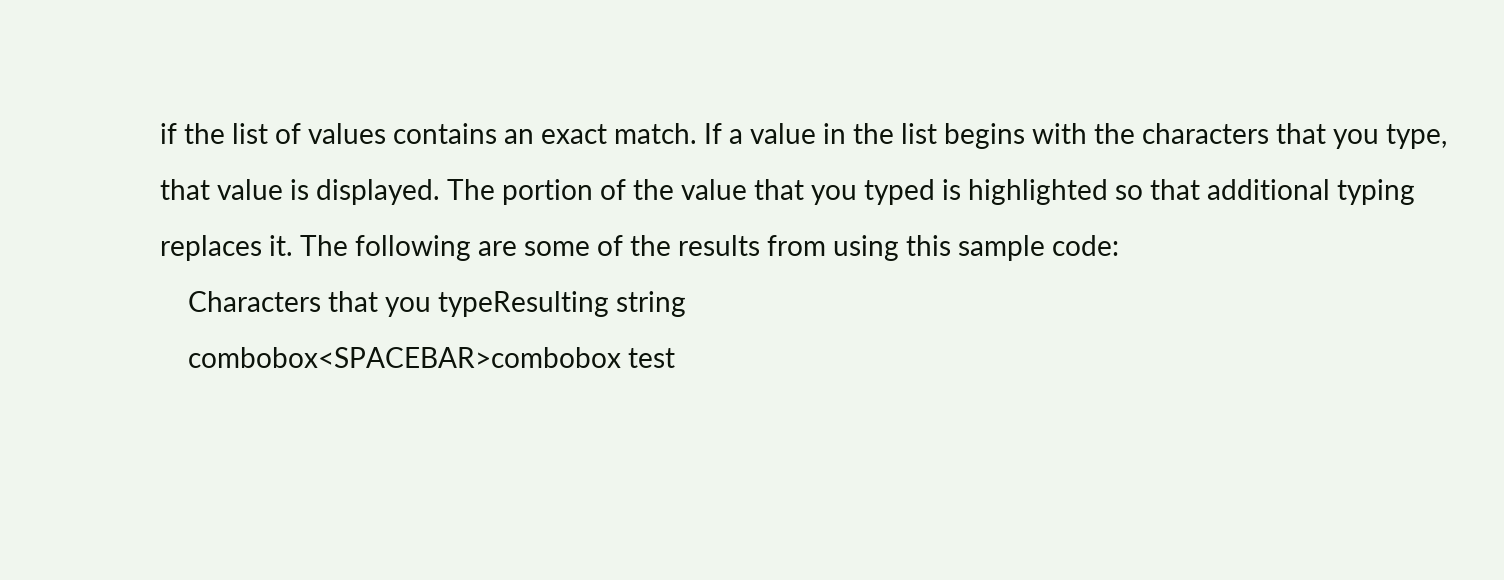if the list of values contains an exact match. If a value in the list begins with the characters that you type, that value is displayed. The portion of the value that you typed is highlighted so that additional typing replaces it. The following are some of the results from using this sample code:
    Characters that you typeResulting string
    combobox<SPACEBAR>combobox test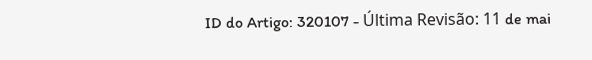ID do Artigo: 320107 - Última Revisão: 11 de mai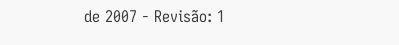de 2007 - Revisão: 1